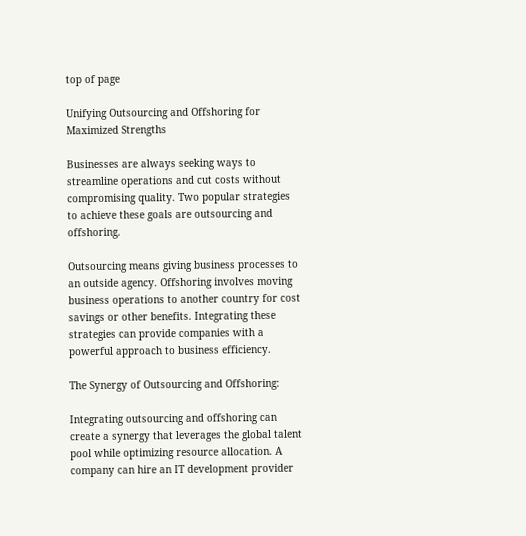top of page

Unifying Outsourcing and Offshoring for Maximized Strengths

Businesses are always seeking ways to streamline operations and cut costs without compromising quality. Two popular strategies to achieve these goals are outsourcing and offshoring.

Outsourcing means giving business processes to an outside agency. Offshoring involves moving business operations to another country for cost savings or other benefits. Integrating these strategies can provide companies with a powerful approach to business efficiency.

The Synergy of Outsourcing and Offshoring:

Integrating outsourcing and offshoring can create a synergy that leverages the global talent pool while optimizing resource allocation. A company can hire an IT development provider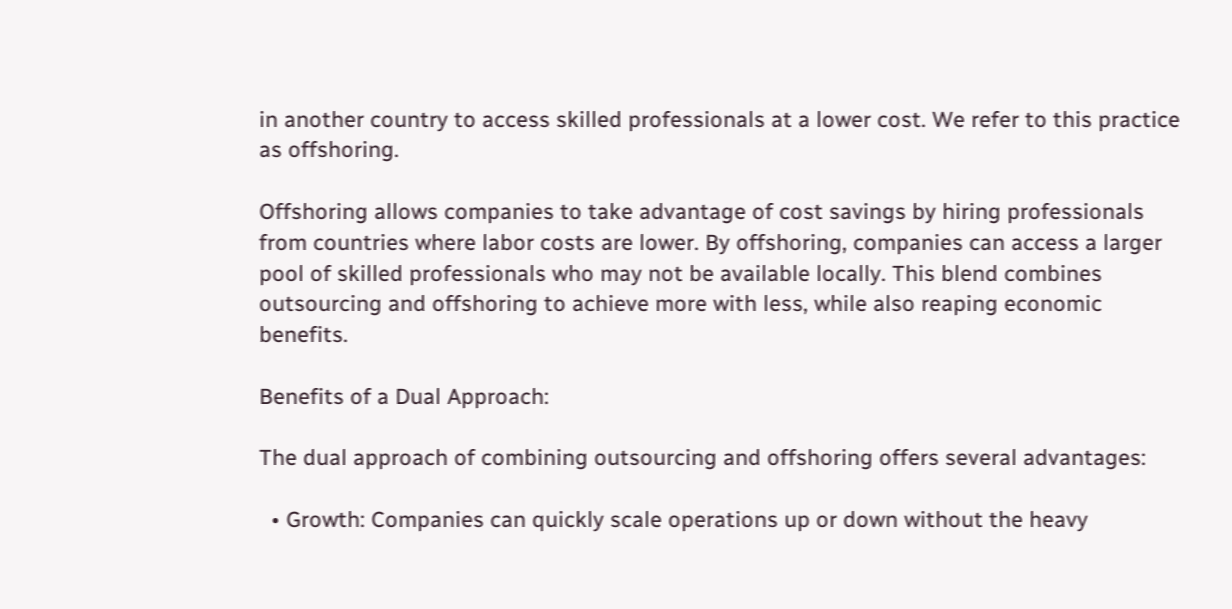in another country to access skilled professionals at a lower cost. We refer to this practice as offshoring.

Offshoring allows companies to take advantage of cost savings by hiring professionals from countries where labor costs are lower. By offshoring, companies can access a larger pool of skilled professionals who may not be available locally. This blend combines outsourcing and offshoring to achieve more with less, while also reaping economic benefits.

Benefits of a Dual Approach:

The dual approach of combining outsourcing and offshoring offers several advantages:

  • Growth: Companies can quickly scale operations up or down without the heavy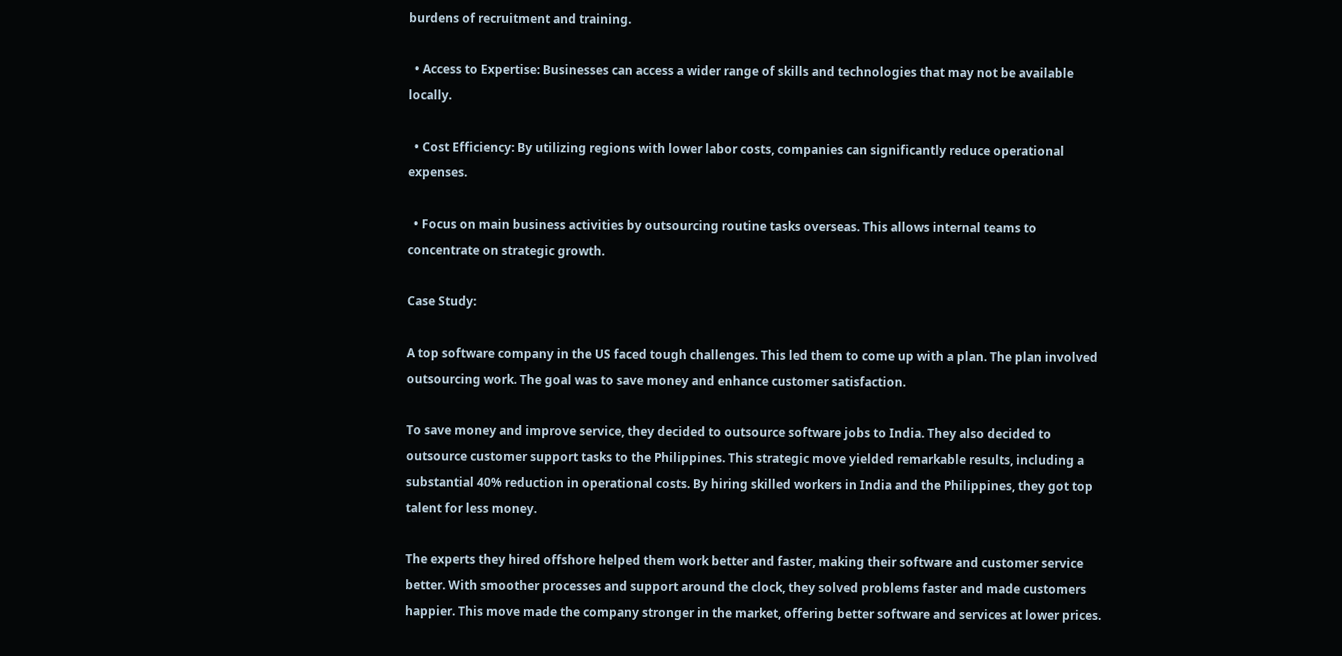burdens of recruitment and training.

  • Access to Expertise: Businesses can access a wider range of skills and technologies that may not be available locally.

  • Cost Efficiency: By utilizing regions with lower labor costs, companies can significantly reduce operational expenses.

  • Focus on main business activities by outsourcing routine tasks overseas. This allows internal teams to concentrate on strategic growth.

Case Study:

A top software company in the US faced tough challenges. This led them to come up with a plan. The plan involved outsourcing work. The goal was to save money and enhance customer satisfaction.

To save money and improve service, they decided to outsource software jobs to India. They also decided to outsource customer support tasks to the Philippines. This strategic move yielded remarkable results, including a substantial 40% reduction in operational costs. By hiring skilled workers in India and the Philippines, they got top talent for less money.

The experts they hired offshore helped them work better and faster, making their software and customer service better. With smoother processes and support around the clock, they solved problems faster and made customers happier. This move made the company stronger in the market, offering better software and services at lower prices.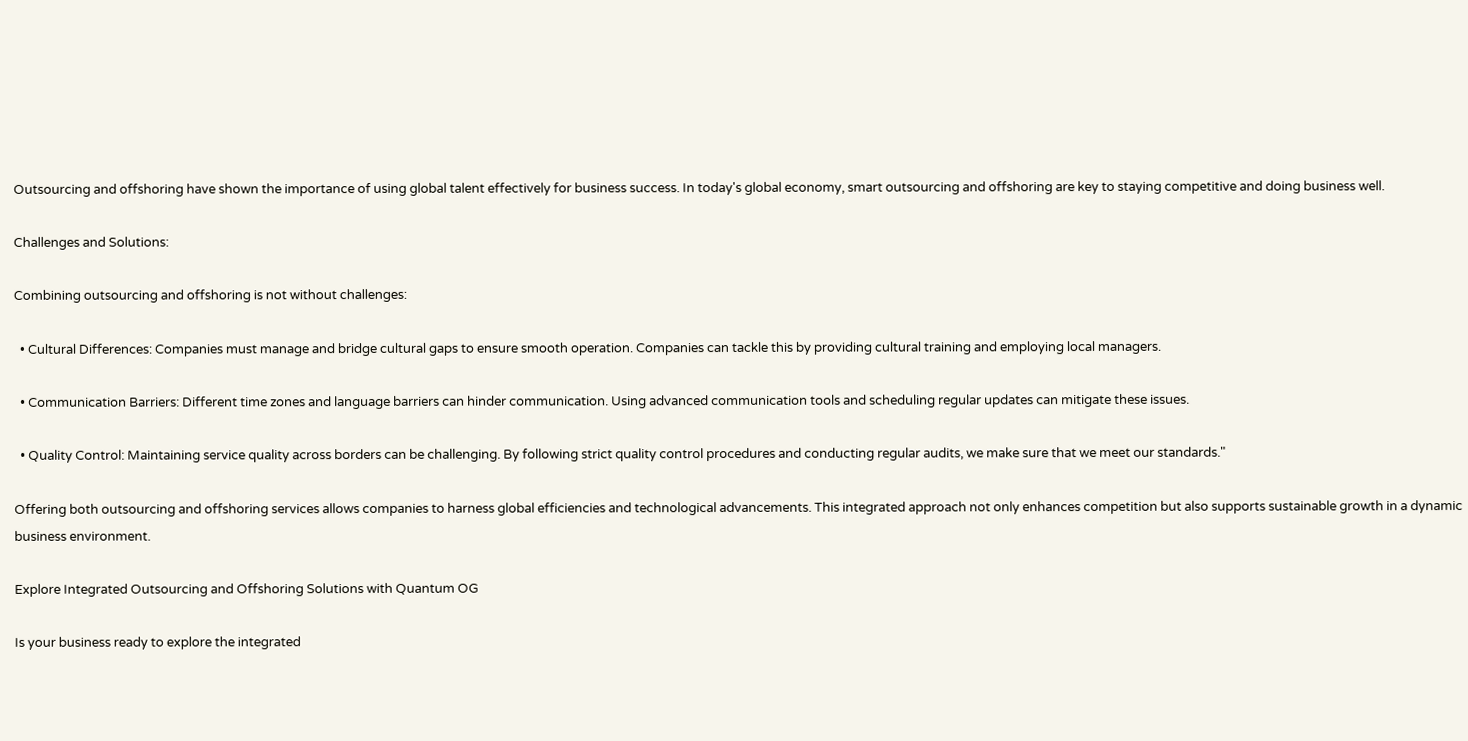Outsourcing and offshoring have shown the importance of using global talent effectively for business success. In today's global economy, smart outsourcing and offshoring are key to staying competitive and doing business well.

Challenges and Solutions:

Combining outsourcing and offshoring is not without challenges:

  • Cultural Differences: Companies must manage and bridge cultural gaps to ensure smooth operation. Companies can tackle this by providing cultural training and employing local managers.

  • Communication Barriers: Different time zones and language barriers can hinder communication. Using advanced communication tools and scheduling regular updates can mitigate these issues.

  • Quality Control: Maintaining service quality across borders can be challenging. By following strict quality control procedures and conducting regular audits, we make sure that we meet our standards."

Offering both outsourcing and offshoring services allows companies to harness global efficiencies and technological advancements. This integrated approach not only enhances competition but also supports sustainable growth in a dynamic business environment.

Explore Integrated Outsourcing and Offshoring Solutions with Quantum OG

Is your business ready to explore the integrated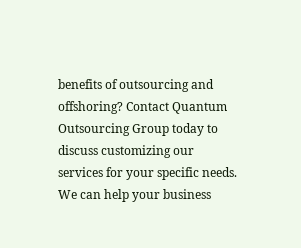benefits of outsourcing and offshoring? Contact Quantum Outsourcing Group today to discuss customizing our services for your specific needs. We can help your business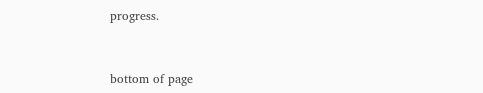progress.


bottom of page